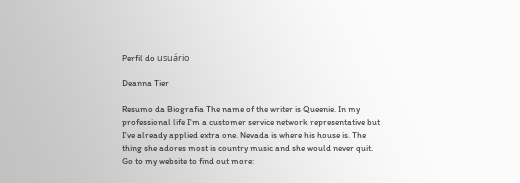Perfil do usuário

Deanna Tier

Resumo da Biografia The name of the writer is Queenie. In my professional life I'm a customer service network representative but I've already applied extra one. Nevada is where his house is. The thing she adores most is country music and she would never quit. Go to my website to find out more: